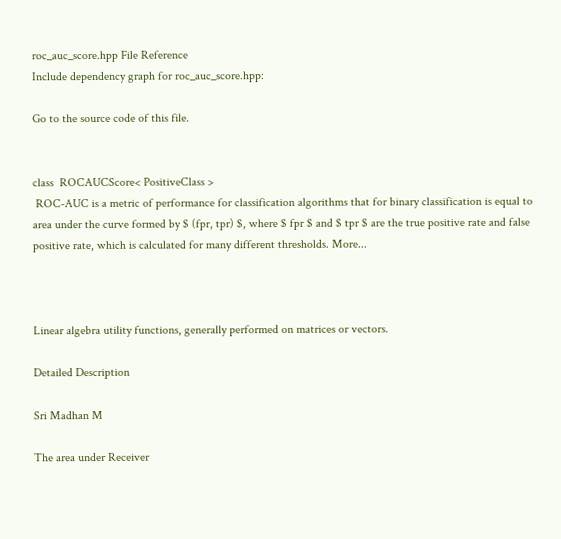roc_auc_score.hpp File Reference
Include dependency graph for roc_auc_score.hpp:

Go to the source code of this file.


class  ROCAUCScore< PositiveClass >
 ROC-AUC is a metric of performance for classification algorithms that for binary classification is equal to area under the curve formed by $ (fpr, tpr) $, where $ fpr $ and $ tpr $ are the true positive rate and false positive rate, which is calculated for many different thresholds. More...



Linear algebra utility functions, generally performed on matrices or vectors.

Detailed Description

Sri Madhan M

The area under Receiver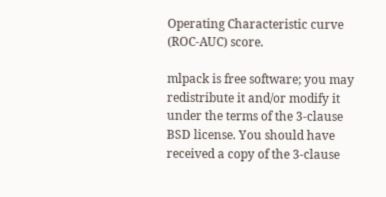Operating Characteristic curve (ROC-AUC) score.

mlpack is free software; you may redistribute it and/or modify it under the terms of the 3-clause BSD license. You should have received a copy of the 3-clause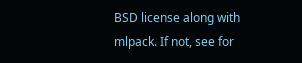BSD license along with mlpack. If not, see for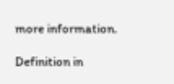more information.

Definition in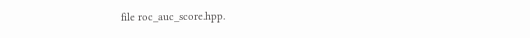file roc_auc_score.hpp.